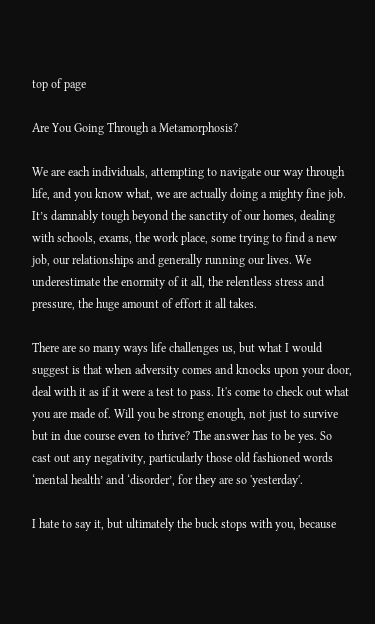top of page

Are You Going Through a Metamorphosis?

We are each individuals, attempting to navigate our way through life, and you know what, we are actually doing a mighty fine job. It’s damnably tough beyond the sanctity of our homes, dealing with schools, exams, the work place, some trying to find a new job, our relationships and generally running our lives. We underestimate the enormity of it all, the relentless stress and pressure, the huge amount of effort it all takes.

There are so many ways life challenges us, but what I would suggest is that when adversity comes and knocks upon your door, deal with it as if it were a test to pass. It's come to check out what you are made of. Will you be strong enough, not just to survive but in due course even to thrive? The answer has to be yes. So cast out any negativity, particularly those old fashioned words ‘mental health’ and ‘disorder’, for they are so 'yesterday'.

I hate to say it, but ultimately the buck stops with you, because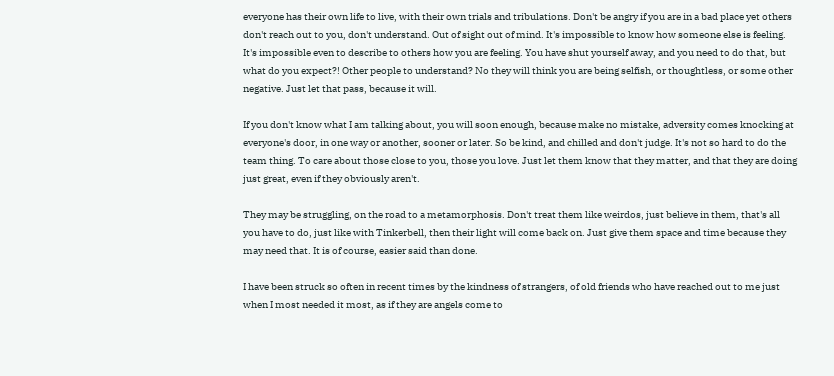everyone has their own life to live, with their own trials and tribulations. Don't be angry if you are in a bad place yet others don't reach out to you, don't understand. Out of sight out of mind. It's impossible to know how someone else is feeling. It's impossible even to describe to others how you are feeling. You have shut yourself away, and you need to do that, but what do you expect?! Other people to understand? No they will think you are being selfish, or thoughtless, or some other negative. Just let that pass, because it will.

If you don't know what I am talking about, you will soon enough, because make no mistake, adversity comes knocking at everyone's door, in one way or another, sooner or later. So be kind, and chilled and don't judge. It's not so hard to do the team thing. To care about those close to you, those you love. Just let them know that they matter, and that they are doing just great, even if they obviously aren't.

They may be struggling, on the road to a metamorphosis. Don't treat them like weirdos, just believe in them, that's all you have to do, just like with Tinkerbell, then their light will come back on. Just give them space and time because they may need that. It is of course, easier said than done.

I have been struck so often in recent times by the kindness of strangers, of old friends who have reached out to me just when I most needed it most, as if they are angels come to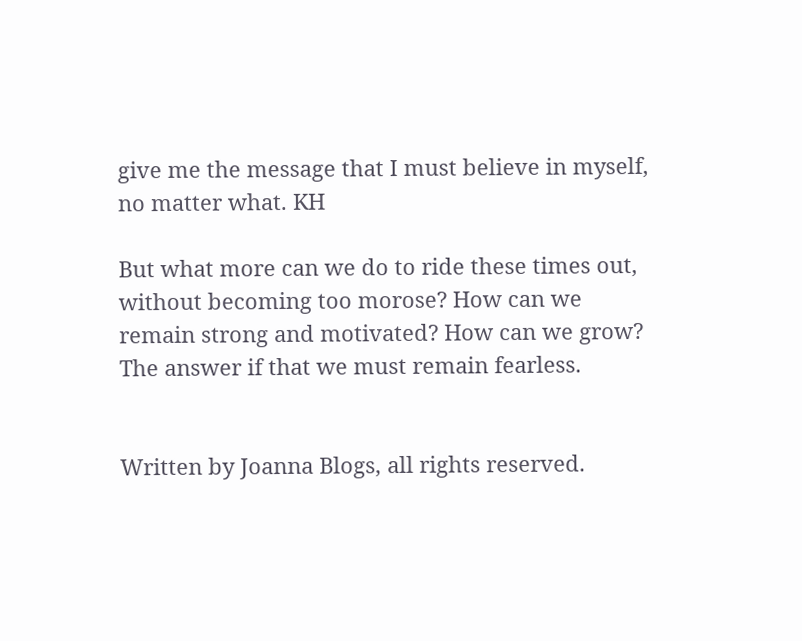give me the message that I must believe in myself, no matter what. KH

But what more can we do to ride these times out, without becoming too morose? How can we remain strong and motivated? How can we grow? The answer if that we must remain fearless.


Written by Joanna Blogs, all rights reserved.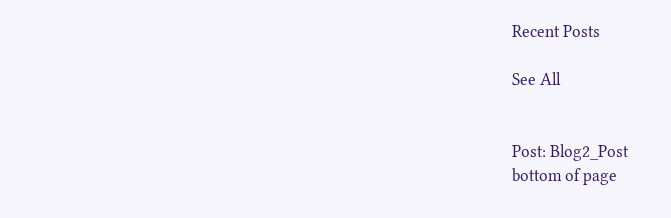Recent Posts

See All


Post: Blog2_Post
bottom of page